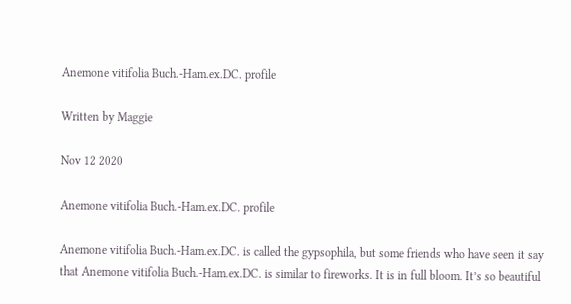Anemone vitifolia Buch.-Ham.ex.DC. profile

Written by Maggie

Nov 12 2020

Anemone vitifolia Buch.-Ham.ex.DC. profile

Anemone vitifolia Buch.-Ham.ex.DC. is called the gypsophila, but some friends who have seen it say that Anemone vitifolia Buch.-Ham.ex.DC. is similar to fireworks. It is in full bloom. It’s so beautiful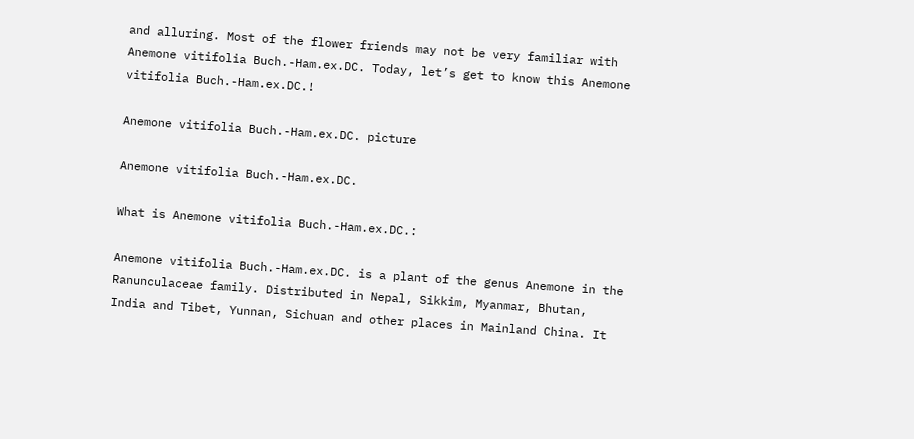and alluring. Most of the flower friends may not be very familiar with Anemone vitifolia Buch.-Ham.ex.DC. Today, let’s get to know this Anemone vitifolia Buch.-Ham.ex.DC.!

Anemone vitifolia Buch.-Ham.ex.DC. picture

Anemone vitifolia Buch.-Ham.ex.DC.

What is Anemone vitifolia Buch.-Ham.ex.DC.:

Anemone vitifolia Buch.-Ham.ex.DC. is a plant of the genus Anemone in the Ranunculaceae family. Distributed in Nepal, Sikkim, Myanmar, Bhutan, India and Tibet, Yunnan, Sichuan and other places in Mainland China. It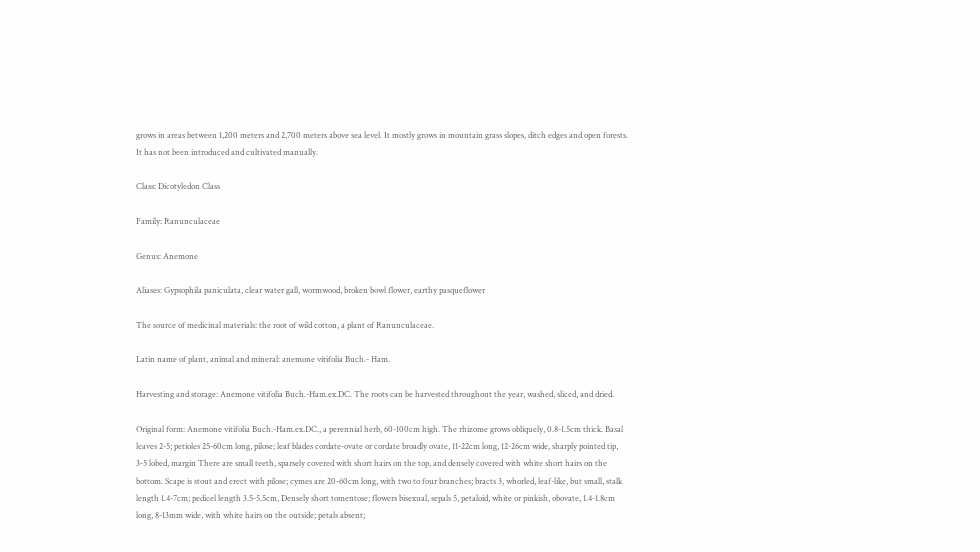grows in areas between 1,200 meters and 2,700 meters above sea level. It mostly grows in mountain grass slopes, ditch edges and open forests. It has not been introduced and cultivated manually.

Class: Dicotyledon Class

Family: Ranunculaceae

Genus: Anemone

Aliases: Gypsophila paniculata, clear water gall, wormwood, broken bowl flower, earthy pasqueflower

The source of medicinal materials: the root of wild cotton, a plant of Ranunculaceae.

Latin name of plant, animal and mineral: anemone vitifolia Buch.- Ham.

Harvesting and storage: Anemone vitifolia Buch.-Ham.ex.DC. The roots can be harvested throughout the year, washed, sliced, and dried.

Original form: Anemone vitifolia Buch.-Ham.ex.DC., a perennial herb, 60-100cm high. The rhizome grows obliquely, 0.8-1.5cm thick. Basal leaves 2-5; petioles 25-60cm long, pilose; leaf blades cordate-ovate or cordate broadly ovate, 11-22cm long, 12-26cm wide, sharply pointed tip, 3-5 lobed, margin There are small teeth, sparsely covered with short hairs on the top, and densely covered with white short hairs on the bottom. Scape is stout and erect with pilose; cymes are 20-60cm long, with two to four branches; bracts 3, whorled, leaf-like, but small, stalk length 1.4-7cm; pedicel length 3.5-5.5cm, Densely short tomentose; flowers bisexual, sepals 5, petaloid, white or pinkish, obovate, 1.4-1.8cm long, 8-13mm wide, with white hairs on the outside; petals absent;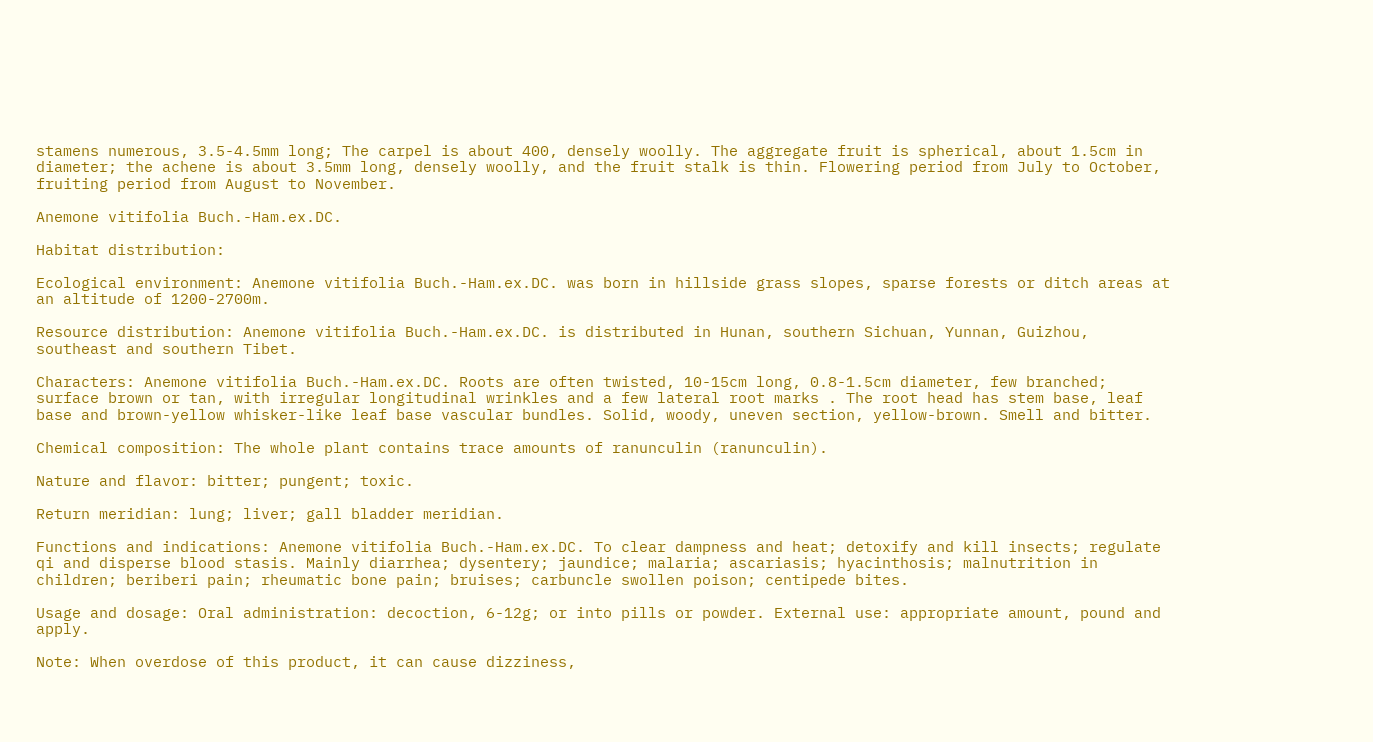stamens numerous, 3.5-4.5mm long; The carpel is about 400, densely woolly. The aggregate fruit is spherical, about 1.5cm in diameter; the achene is about 3.5mm long, densely woolly, and the fruit stalk is thin. Flowering period from July to October, fruiting period from August to November.

Anemone vitifolia Buch.-Ham.ex.DC.

Habitat distribution:

Ecological environment: Anemone vitifolia Buch.-Ham.ex.DC. was born in hillside grass slopes, sparse forests or ditch areas at an altitude of 1200-2700m.

Resource distribution: Anemone vitifolia Buch.-Ham.ex.DC. is distributed in Hunan, southern Sichuan, Yunnan, Guizhou, southeast and southern Tibet.

Characters: Anemone vitifolia Buch.-Ham.ex.DC. Roots are often twisted, 10-15cm long, 0.8-1.5cm diameter, few branched; surface brown or tan, with irregular longitudinal wrinkles and a few lateral root marks . The root head has stem base, leaf base and brown-yellow whisker-like leaf base vascular bundles. Solid, woody, uneven section, yellow-brown. Smell and bitter.

Chemical composition: The whole plant contains trace amounts of ranunculin (ranunculin).

Nature and flavor: bitter; pungent; toxic.

Return meridian: lung; liver; gall bladder meridian.

Functions and indications: Anemone vitifolia Buch.-Ham.ex.DC. To clear dampness and heat; detoxify and kill insects; regulate qi and disperse blood stasis. Mainly diarrhea; dysentery; jaundice; malaria; ascariasis; hyacinthosis; malnutrition in children; beriberi pain; rheumatic bone pain; bruises; carbuncle swollen poison; centipede bites.

Usage and dosage: Oral administration: decoction, 6-12g; or into pills or powder. External use: appropriate amount, pound and apply.

Note: When overdose of this product, it can cause dizziness,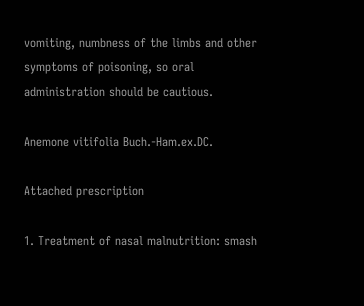vomiting, numbness of the limbs and other symptoms of poisoning, so oral administration should be cautious.

Anemone vitifolia Buch.-Ham.ex.DC.

Attached prescription

1. Treatment of nasal malnutrition: smash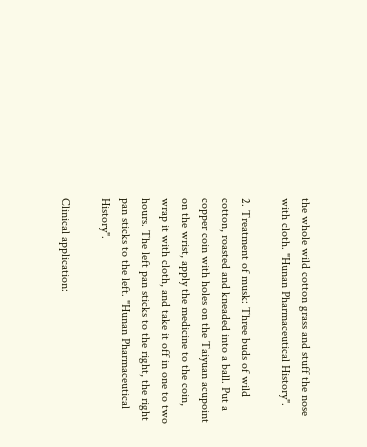the whole wild cotton grass and stuff the nose with cloth. "Hunan Pharmaceutical History".

2. Treatment of musk: Three buds of wild cotton, roasted and kneaded into a ball. Put a copper coin with holes on the Taiyuan acupoint on the wrist, apply the medicine to the coin, wrap it with cloth, and take it off in one to two hours. The left pan sticks to the right, the right pan sticks to the left. "Hunan Pharmaceutical History".

Clinical application: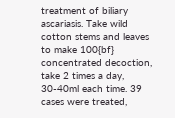treatment of biliary ascariasis. Take wild cotton stems and leaves to make 100{bf} concentrated decoction, take 2 times a day, 30-40ml each time. 39 cases were treated,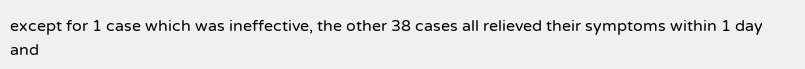except for 1 case which was ineffective, the other 38 cases all relieved their symptoms within 1 day and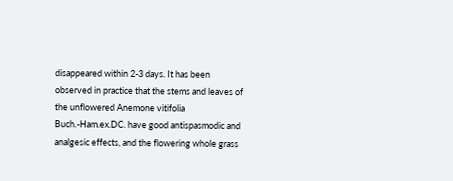disappeared within 2-3 days. It has been observed in practice that the stems and leaves of the unflowered Anemone vitifolia Buch.-Ham.ex.DC. have good antispasmodic and analgesic effects, and the flowering whole grass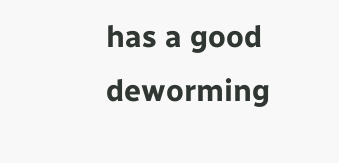has a good deworming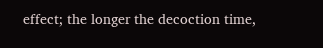effect; the longer the decoction time,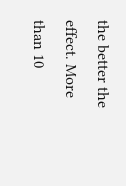the better the effect. More than 10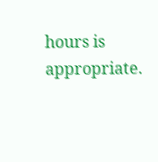hours is appropriate.